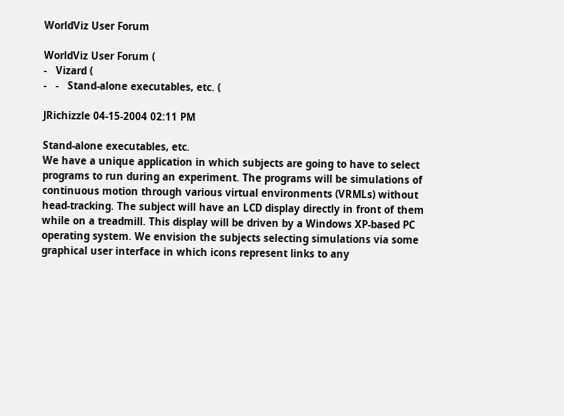WorldViz User Forum

WorldViz User Forum (
-   Vizard (
-   -   Stand-alone executables, etc. (

JRichizzle 04-15-2004 02:11 PM

Stand-alone executables, etc.
We have a unique application in which subjects are going to have to select programs to run during an experiment. The programs will be simulations of continuous motion through various virtual environments (VRMLs) without head-tracking. The subject will have an LCD display directly in front of them while on a treadmill. This display will be driven by a Windows XP-based PC operating system. We envision the subjects selecting simulations via some graphical user interface in which icons represent links to any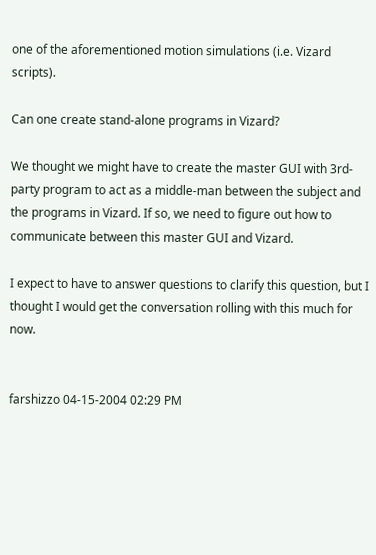one of the aforementioned motion simulations (i.e. Vizard scripts).

Can one create stand-alone programs in Vizard?

We thought we might have to create the master GUI with 3rd-party program to act as a middle-man between the subject and the programs in Vizard. If so, we need to figure out how to communicate between this master GUI and Vizard.

I expect to have to answer questions to clarify this question, but I thought I would get the conversation rolling with this much for now.


farshizzo 04-15-2004 02:29 PM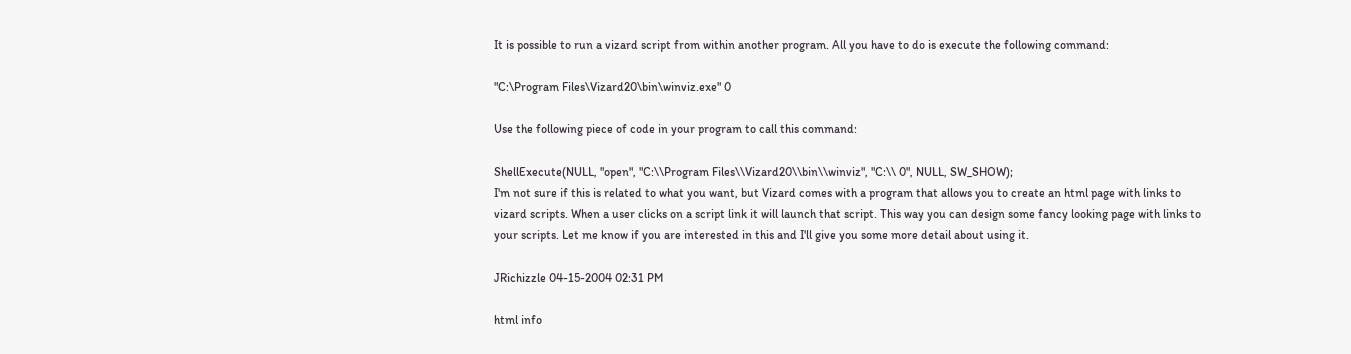It is possible to run a vizard script from within another program. All you have to do is execute the following command:

"C:\Program Files\Vizard20\bin\winviz.exe" 0

Use the following piece of code in your program to call this command:

ShellExecute(NULL, "open", "C:\\Program Files\\Vizard20\\bin\\winviz", "C:\\ 0", NULL, SW_SHOW);
I'm not sure if this is related to what you want, but Vizard comes with a program that allows you to create an html page with links to vizard scripts. When a user clicks on a script link it will launch that script. This way you can design some fancy looking page with links to your scripts. Let me know if you are interested in this and I'll give you some more detail about using it.

JRichizzle 04-15-2004 02:31 PM

html info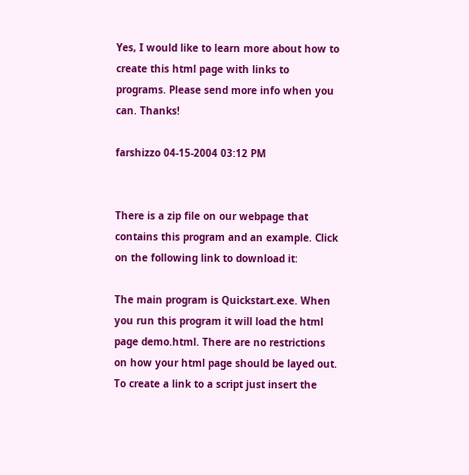Yes, I would like to learn more about how to create this html page with links to programs. Please send more info when you can. Thanks!

farshizzo 04-15-2004 03:12 PM


There is a zip file on our webpage that contains this program and an example. Click on the following link to download it:

The main program is Quickstart.exe. When you run this program it will load the html page demo.html. There are no restrictions on how your html page should be layed out. To create a link to a script just insert the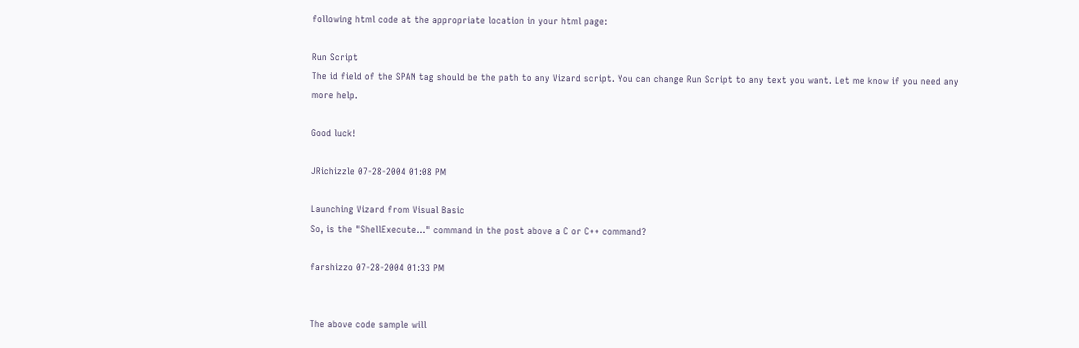following html code at the appropriate location in your html page:

Run Script
The id field of the SPAN tag should be the path to any Vizard script. You can change Run Script to any text you want. Let me know if you need any more help.

Good luck!

JRichizzle 07-28-2004 01:08 PM

Launching Vizard from Visual Basic
So, is the "ShellExecute..." command in the post above a C or C++ command?

farshizzo 07-28-2004 01:33 PM


The above code sample will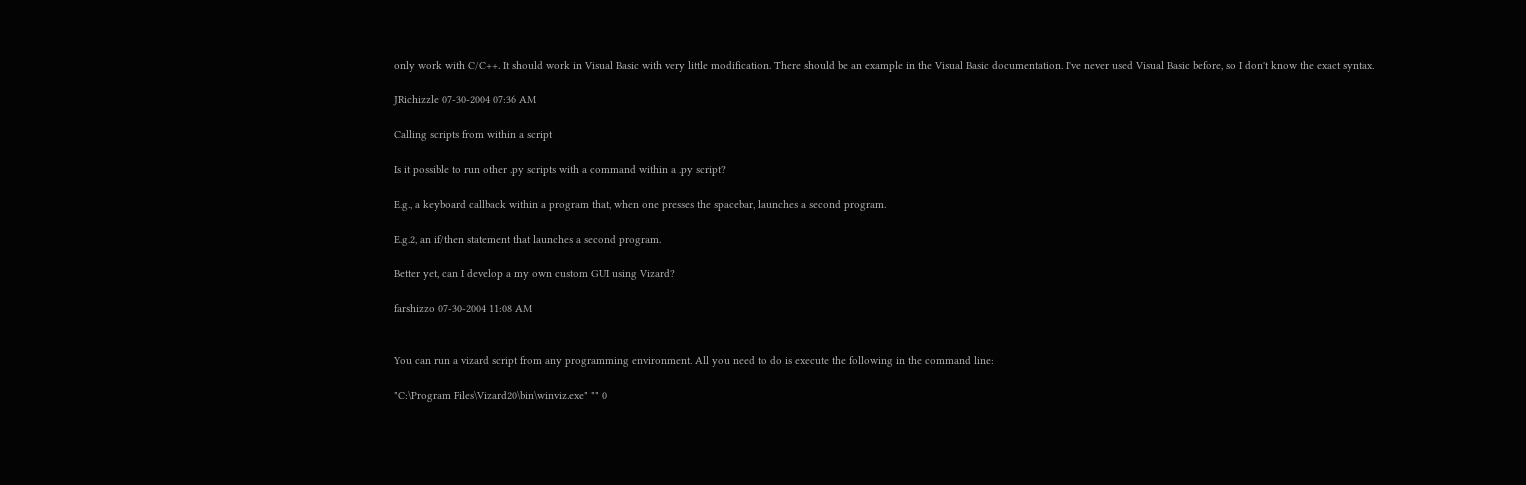only work with C/C++. It should work in Visual Basic with very little modification. There should be an example in the Visual Basic documentation. I've never used Visual Basic before, so I don't know the exact syntax.

JRichizzle 07-30-2004 07:36 AM

Calling scripts from within a script

Is it possible to run other .py scripts with a command within a .py script?

E.g., a keyboard callback within a program that, when one presses the spacebar, launches a second program.

E.g.2, an if/then statement that launches a second program.

Better yet, can I develop a my own custom GUI using Vizard?

farshizzo 07-30-2004 11:08 AM


You can run a vizard script from any programming environment. All you need to do is execute the following in the command line:

"C:\Program Files\Vizard20\bin\winviz.exe" "" 0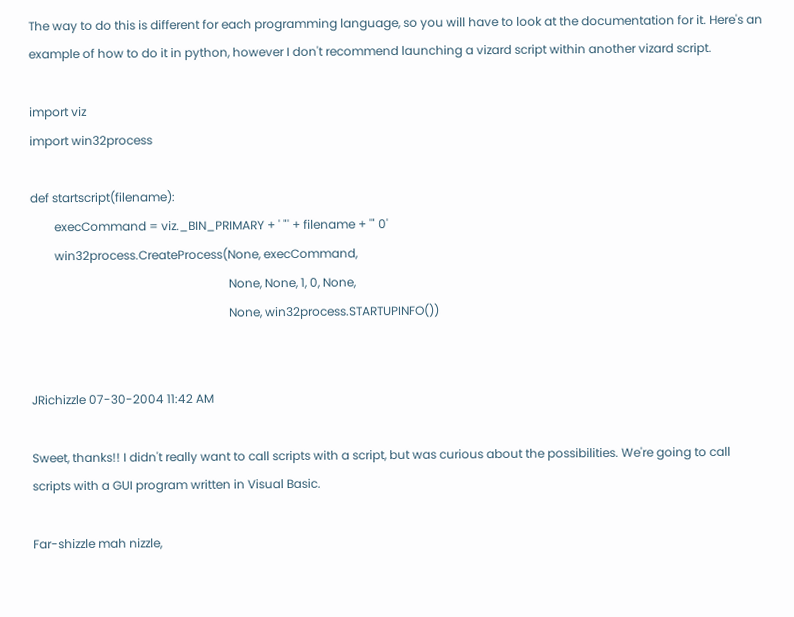The way to do this is different for each programming language, so you will have to look at the documentation for it. Here's an example of how to do it in python, however I don't recommend launching a vizard script within another vizard script.

import viz
import win32process

def startscript(filename):
        execCommand = viz._BIN_PRIMARY + ' "' + filename + '" 0'
        win32process.CreateProcess(None, execCommand,
                                                                  None, None, 1, 0, None,
                                                                  None, win32process.STARTUPINFO())


JRichizzle 07-30-2004 11:42 AM

Sweet, thanks!! I didn't really want to call scripts with a script, but was curious about the possibilities. We're going to call scripts with a GUI program written in Visual Basic.

Far-shizzle mah nizzle,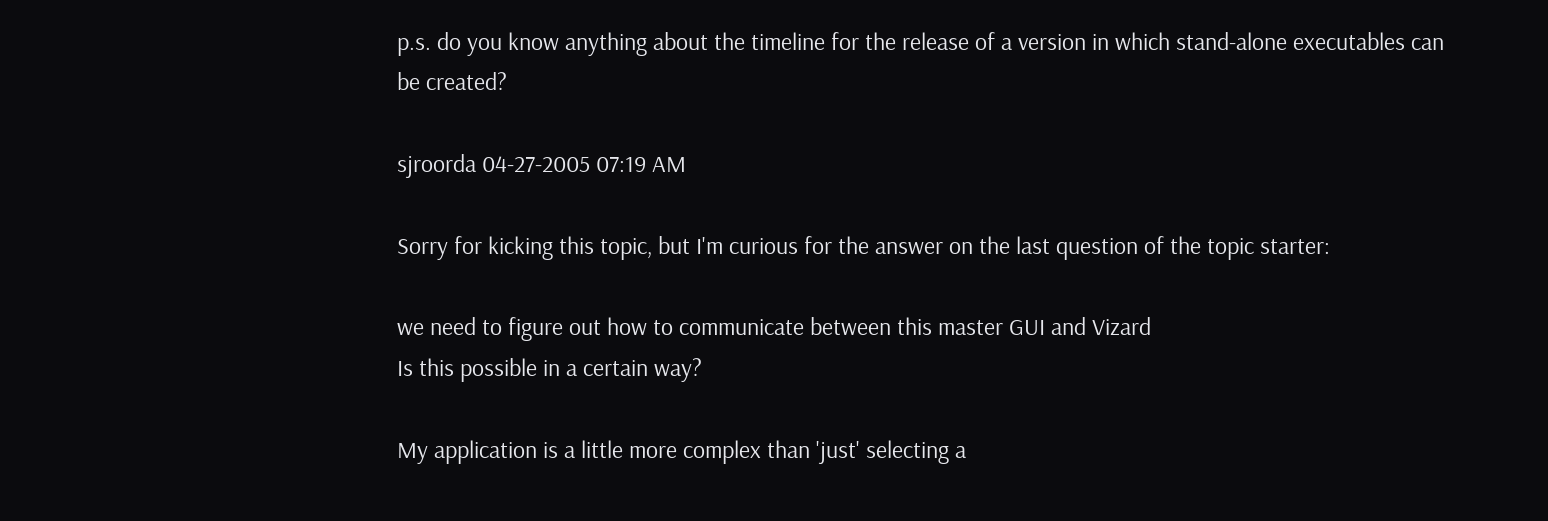p.s. do you know anything about the timeline for the release of a version in which stand-alone executables can be created?

sjroorda 04-27-2005 07:19 AM

Sorry for kicking this topic, but I'm curious for the answer on the last question of the topic starter:

we need to figure out how to communicate between this master GUI and Vizard
Is this possible in a certain way?

My application is a little more complex than 'just' selecting a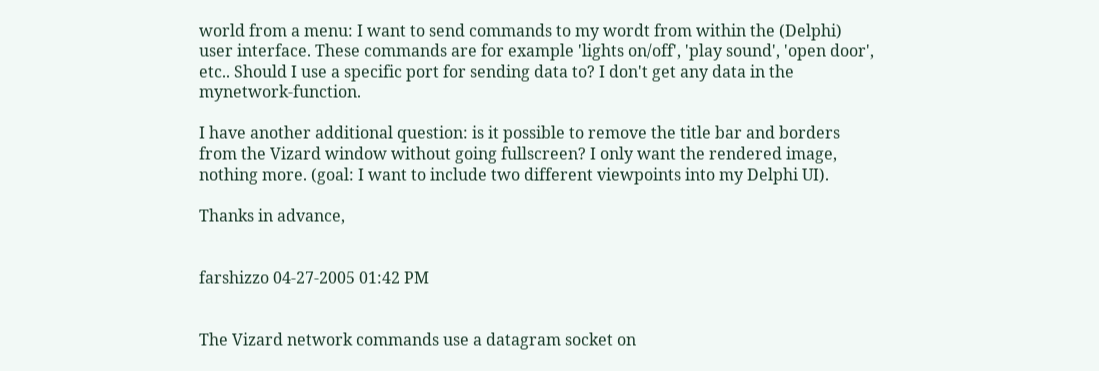world from a menu: I want to send commands to my wordt from within the (Delphi) user interface. These commands are for example 'lights on/off', 'play sound', 'open door', etc.. Should I use a specific port for sending data to? I don't get any data in the mynetwork-function.

I have another additional question: is it possible to remove the title bar and borders from the Vizard window without going fullscreen? I only want the rendered image, nothing more. (goal: I want to include two different viewpoints into my Delphi UI).

Thanks in advance,


farshizzo 04-27-2005 01:42 PM


The Vizard network commands use a datagram socket on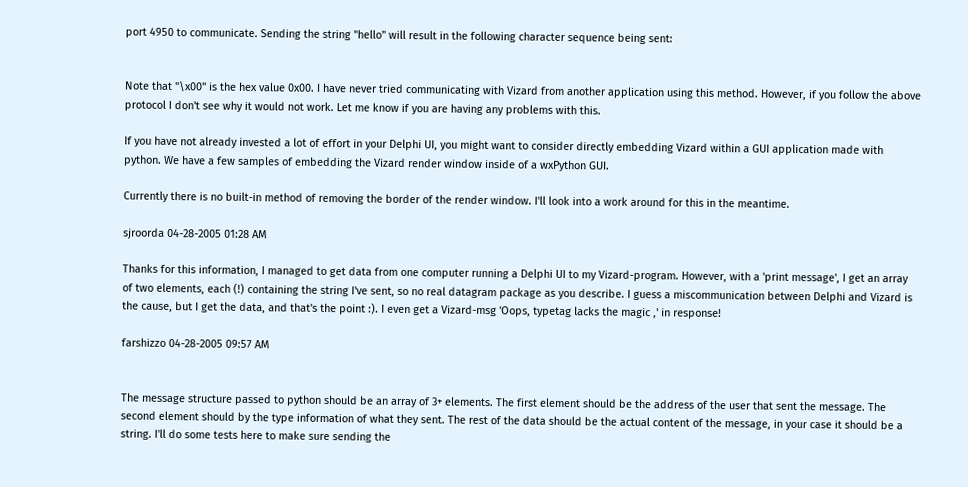port 4950 to communicate. Sending the string "hello" will result in the following character sequence being sent:


Note that "\x00" is the hex value 0x00. I have never tried communicating with Vizard from another application using this method. However, if you follow the above protocol I don't see why it would not work. Let me know if you are having any problems with this.

If you have not already invested a lot of effort in your Delphi UI, you might want to consider directly embedding Vizard within a GUI application made with python. We have a few samples of embedding the Vizard render window inside of a wxPython GUI.

Currently there is no built-in method of removing the border of the render window. I'll look into a work around for this in the meantime.

sjroorda 04-28-2005 01:28 AM

Thanks for this information, I managed to get data from one computer running a Delphi UI to my Vizard-program. However, with a 'print message', I get an array of two elements, each (!) containing the string I've sent, so no real datagram package as you describe. I guess a miscommunication between Delphi and Vizard is the cause, but I get the data, and that's the point :). I even get a Vizard-msg 'Oops, typetag lacks the magic ,' in response!

farshizzo 04-28-2005 09:57 AM


The message structure passed to python should be an array of 3+ elements. The first element should be the address of the user that sent the message. The second element should by the type information of what they sent. The rest of the data should be the actual content of the message, in your case it should be a string. I'll do some tests here to make sure sending the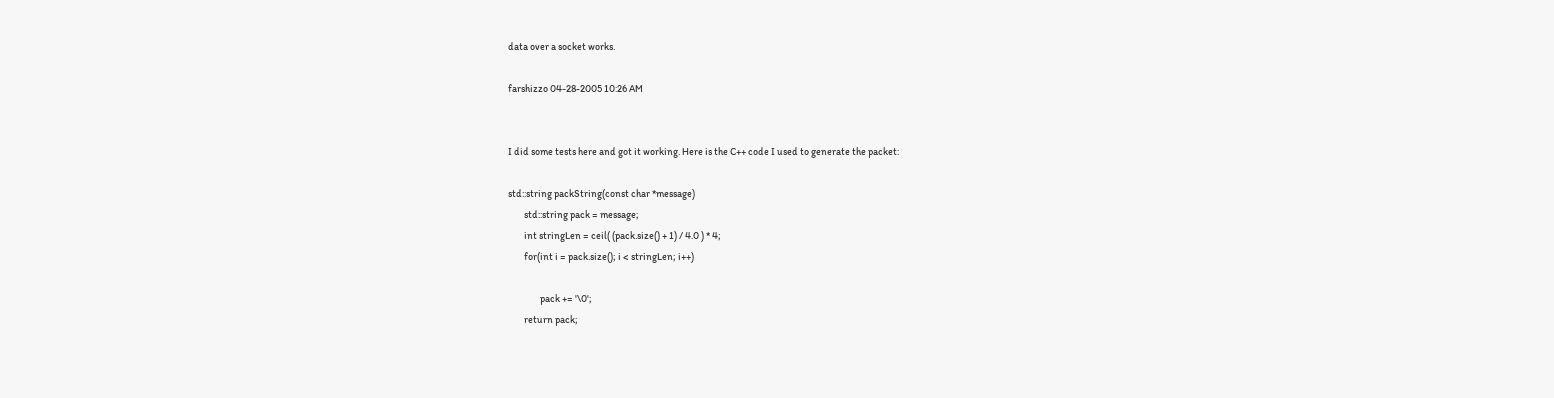data over a socket works.

farshizzo 04-28-2005 10:26 AM


I did some tests here and got it working. Here is the C++ code I used to generate the packet:

std::string packString(const char *message)
        std::string pack = message;
        int stringLen = ceil( (pack.size() + 1) / 4.0 ) * 4;
        for(int i = pack.size(); i < stringLen; i++)

                pack += '\0';
        return pack;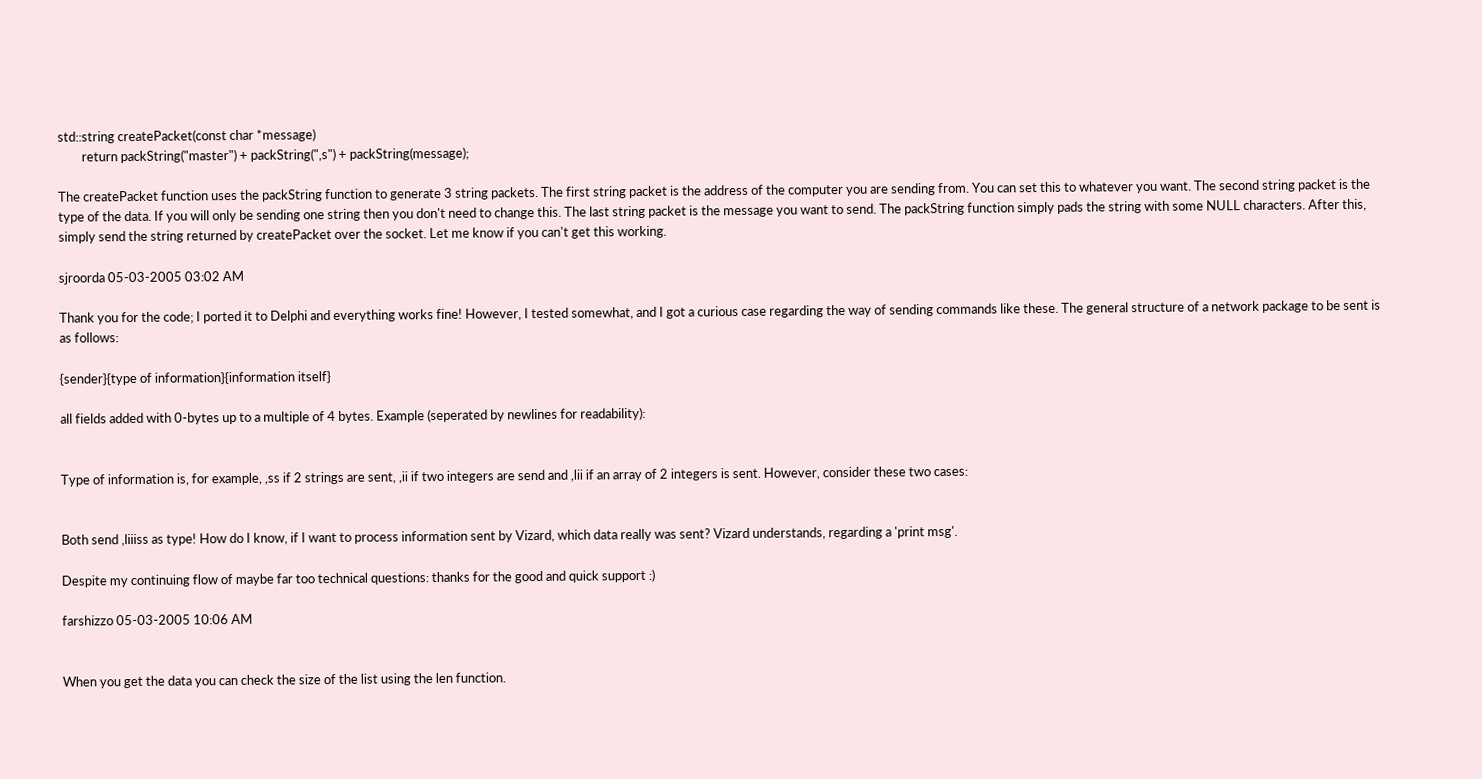std::string createPacket(const char *message)
        return packString("master") + packString(",s") + packString(message);

The createPacket function uses the packString function to generate 3 string packets. The first string packet is the address of the computer you are sending from. You can set this to whatever you want. The second string packet is the type of the data. If you will only be sending one string then you don't need to change this. The last string packet is the message you want to send. The packString function simply pads the string with some NULL characters. After this, simply send the string returned by createPacket over the socket. Let me know if you can't get this working.

sjroorda 05-03-2005 03:02 AM

Thank you for the code; I ported it to Delphi and everything works fine! However, I tested somewhat, and I got a curious case regarding the way of sending commands like these. The general structure of a network package to be sent is as follows:

{sender}{type of information}{information itself}

all fields added with 0-bytes up to a multiple of 4 bytes. Example (seperated by newlines for readability):


Type of information is, for example, ,ss if 2 strings are sent, ,ii if two integers are send and ,lii if an array of 2 integers is sent. However, consider these two cases:


Both send ,liiiss as type! How do I know, if I want to process information sent by Vizard, which data really was sent? Vizard understands, regarding a 'print msg'.

Despite my continuing flow of maybe far too technical questions: thanks for the good and quick support :)

farshizzo 05-03-2005 10:06 AM


When you get the data you can check the size of the list using the len function.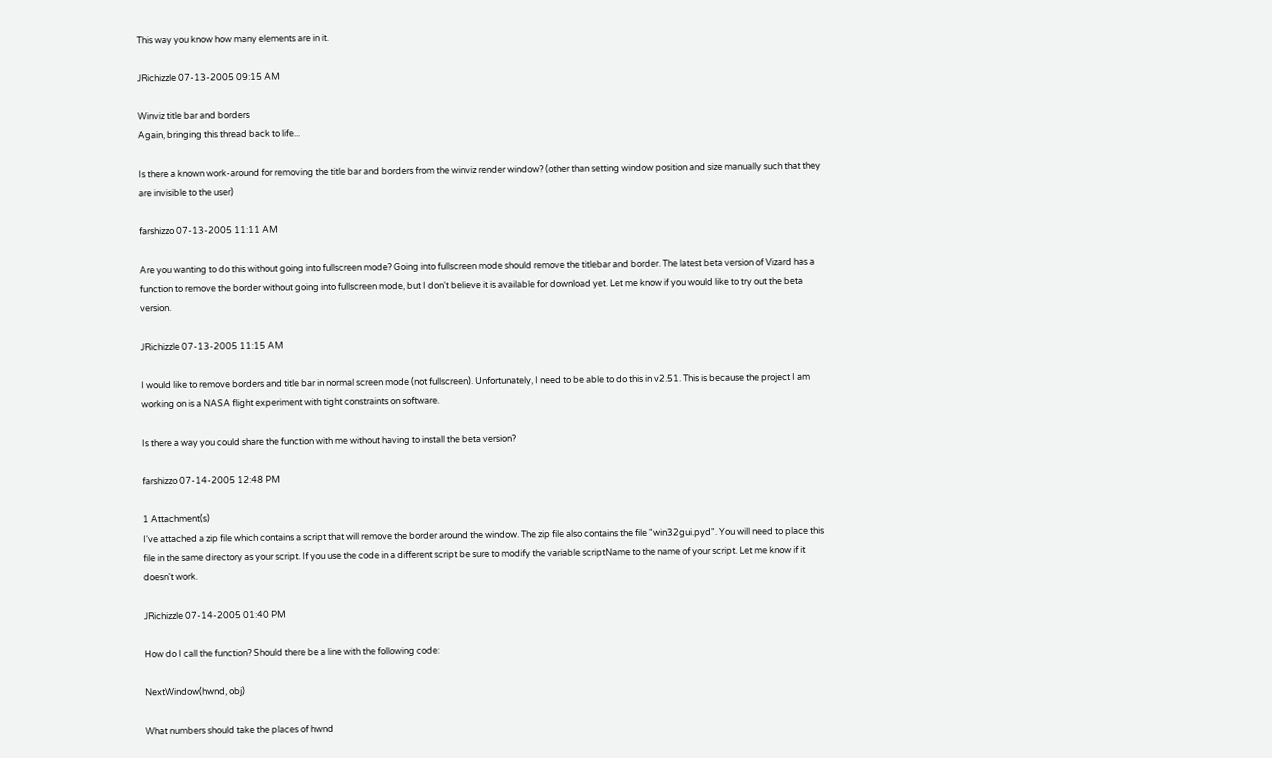This way you know how many elements are in it.

JRichizzle 07-13-2005 09:15 AM

Winviz title bar and borders
Again, bringing this thread back to life...

Is there a known work-around for removing the title bar and borders from the winviz render window? (other than setting window position and size manually such that they are invisible to the user)

farshizzo 07-13-2005 11:11 AM

Are you wanting to do this without going into fullscreen mode? Going into fullscreen mode should remove the titlebar and border. The latest beta version of Vizard has a function to remove the border without going into fullscreen mode, but I don't believe it is available for download yet. Let me know if you would like to try out the beta version.

JRichizzle 07-13-2005 11:15 AM

I would like to remove borders and title bar in normal screen mode (not fullscreen). Unfortunately, I need to be able to do this in v2.51. This is because the project I am working on is a NASA flight experiment with tight constraints on software.

Is there a way you could share the function with me without having to install the beta version?

farshizzo 07-14-2005 12:48 PM

1 Attachment(s)
I've attached a zip file which contains a script that will remove the border around the window. The zip file also contains the file "win32gui.pyd". You will need to place this file in the same directory as your script. If you use the code in a different script be sure to modify the variable scriptName to the name of your script. Let me know if it doesn't work.

JRichizzle 07-14-2005 01:40 PM

How do I call the function? Should there be a line with the following code:

NextWindow(hwnd, obj)

What numbers should take the places of hwnd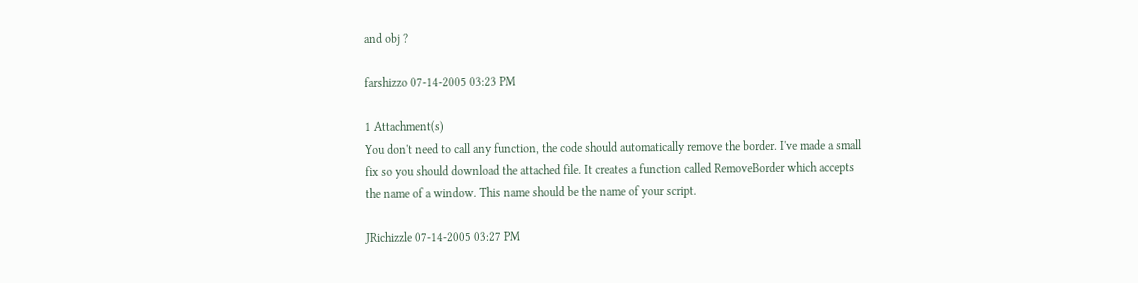and obj ?

farshizzo 07-14-2005 03:23 PM

1 Attachment(s)
You don't need to call any function, the code should automatically remove the border. I've made a small fix so you should download the attached file. It creates a function called RemoveBorder which accepts the name of a window. This name should be the name of your script.

JRichizzle 07-14-2005 03:27 PM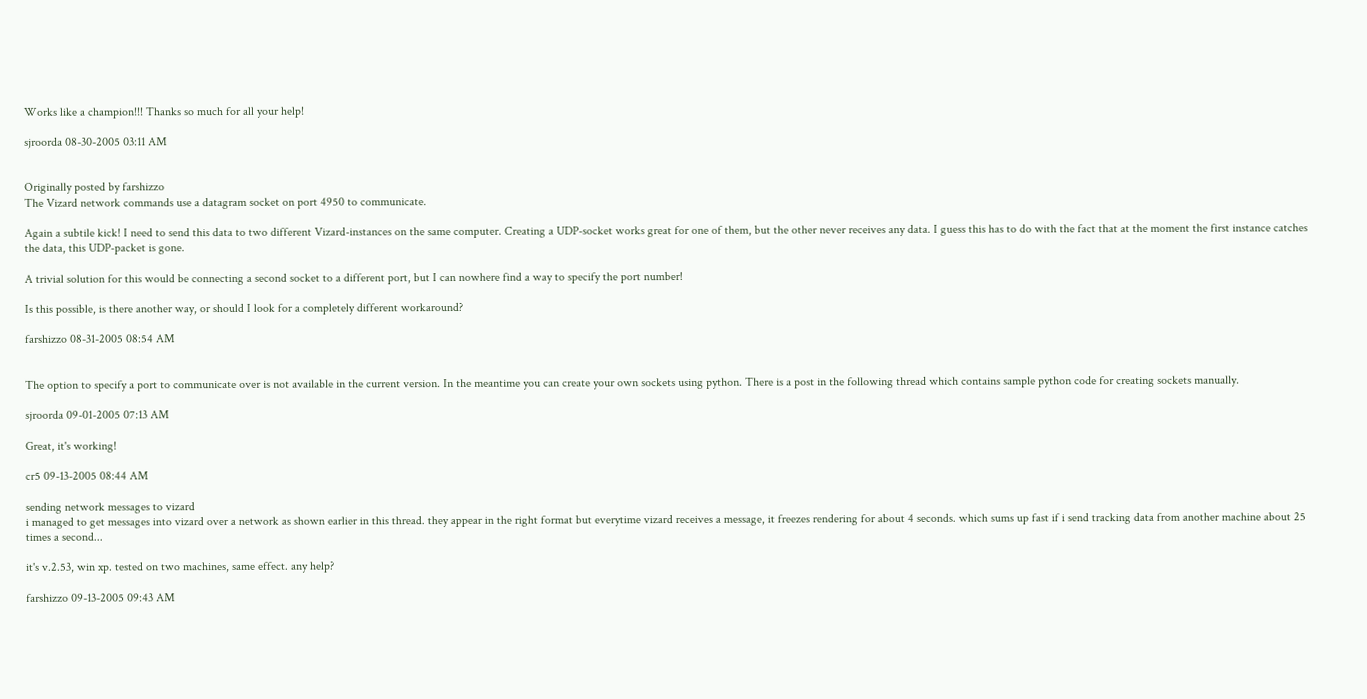Works like a champion!!! Thanks so much for all your help!

sjroorda 08-30-2005 03:11 AM


Originally posted by farshizzo
The Vizard network commands use a datagram socket on port 4950 to communicate.

Again a subtile kick! I need to send this data to two different Vizard-instances on the same computer. Creating a UDP-socket works great for one of them, but the other never receives any data. I guess this has to do with the fact that at the moment the first instance catches the data, this UDP-packet is gone.

A trivial solution for this would be connecting a second socket to a different port, but I can nowhere find a way to specify the port number!

Is this possible, is there another way, or should I look for a completely different workaround?

farshizzo 08-31-2005 08:54 AM


The option to specify a port to communicate over is not available in the current version. In the meantime you can create your own sockets using python. There is a post in the following thread which contains sample python code for creating sockets manually.

sjroorda 09-01-2005 07:13 AM

Great, it's working!

cr5 09-13-2005 08:44 AM

sending network messages to vizard
i managed to get messages into vizard over a network as shown earlier in this thread. they appear in the right format but everytime vizard receives a message, it freezes rendering for about 4 seconds. which sums up fast if i send tracking data from another machine about 25 times a second...

it's v.2.53, win xp. tested on two machines, same effect. any help?

farshizzo 09-13-2005 09:43 AM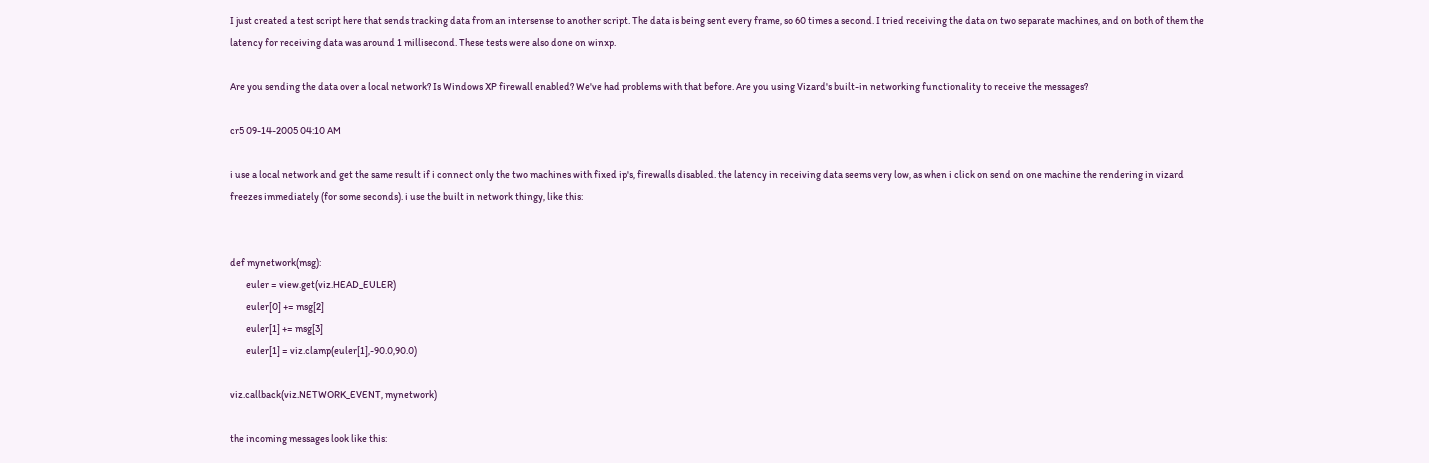I just created a test script here that sends tracking data from an intersense to another script. The data is being sent every frame, so 60 times a second. I tried receiving the data on two separate machines, and on both of them the latency for receiving data was around 1 millisecond. These tests were also done on winxp.

Are you sending the data over a local network? Is Windows XP firewall enabled? We've had problems with that before. Are you using Vizard's built-in networking functionality to receive the messages?

cr5 09-14-2005 04:10 AM

i use a local network and get the same result if i connect only the two machines with fixed ip's, firewalls disabled. the latency in receiving data seems very low, as when i click on send on one machine the rendering in vizard freezes immediately (for some seconds). i use the built in network thingy, like this:


def mynetwork(msg):
        euler = view.get(viz.HEAD_EULER)
        euler[0] += msg[2]
        euler[1] += msg[3]
        euler[1] = viz.clamp(euler[1],-90.0,90.0)

viz.callback(viz.NETWORK_EVENT, mynetwork)

the incoming messages look like this: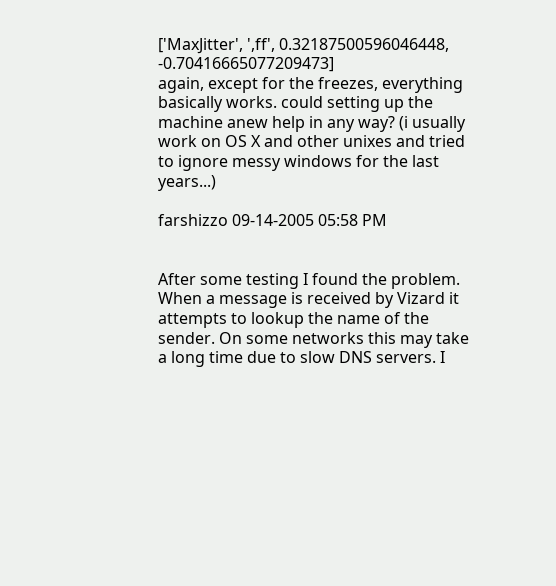['MaxJitter', ',ff', 0.32187500596046448, -0.70416665077209473]
again, except for the freezes, everything basically works. could setting up the machine anew help in any way? (i usually work on OS X and other unixes and tried to ignore messy windows for the last years...)

farshizzo 09-14-2005 05:58 PM


After some testing I found the problem. When a message is received by Vizard it attempts to lookup the name of the sender. On some networks this may take a long time due to slow DNS servers. I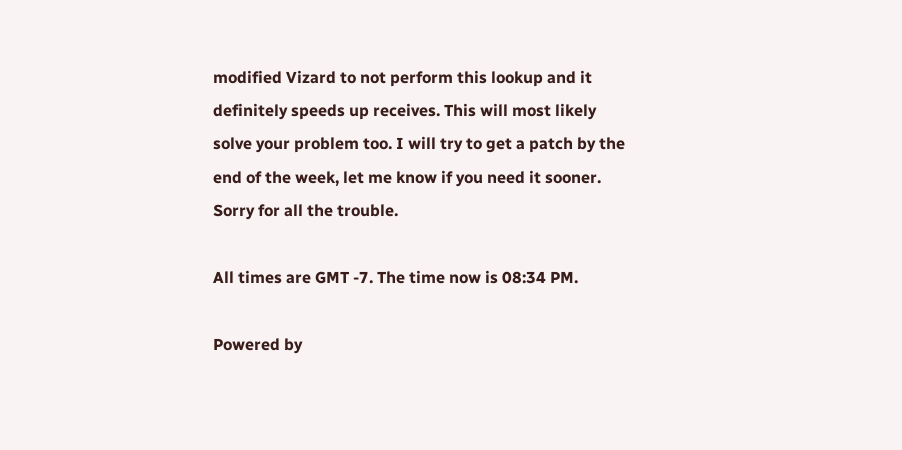modified Vizard to not perform this lookup and it definitely speeds up receives. This will most likely solve your problem too. I will try to get a patch by the end of the week, let me know if you need it sooner. Sorry for all the trouble.

All times are GMT -7. The time now is 08:34 PM.

Powered by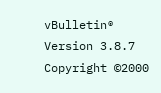vBulletin® Version 3.8.7
Copyright ©2000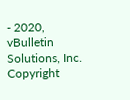- 2020, vBulletin Solutions, Inc.
Copyright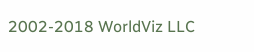2002-2018 WorldViz LLC